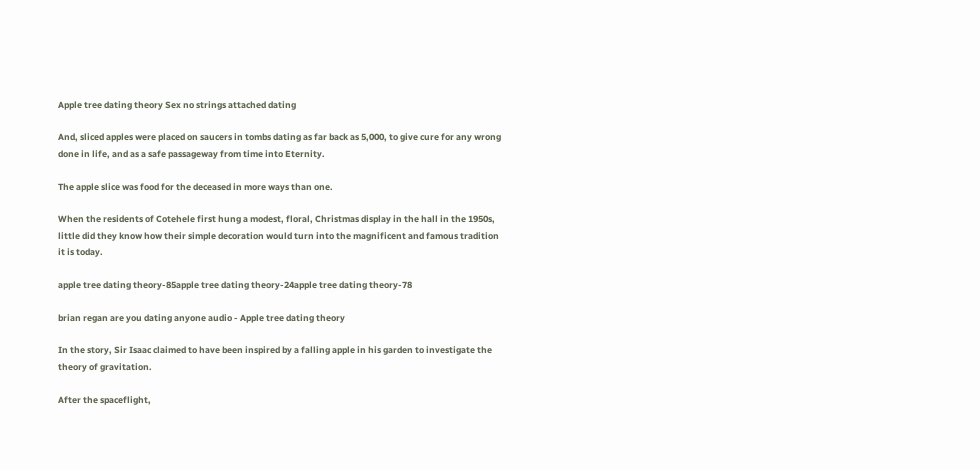Apple tree dating theory Sex no strings attached dating

And, sliced apples were placed on saucers in tombs dating as far back as 5,000, to give cure for any wrong done in life, and as a safe passageway from time into Eternity.

The apple slice was food for the deceased in more ways than one.

When the residents of Cotehele first hung a modest, floral, Christmas display in the hall in the 1950s, little did they know how their simple decoration would turn into the magnificent and famous tradition it is today.

apple tree dating theory-85apple tree dating theory-24apple tree dating theory-78

brian regan are you dating anyone audio - Apple tree dating theory

In the story, Sir Isaac claimed to have been inspired by a falling apple in his garden to investigate the theory of gravitation.

After the spaceflight,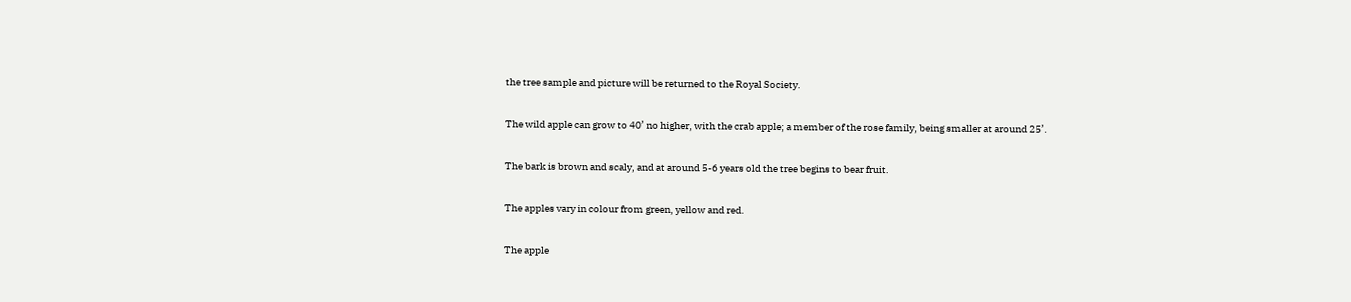the tree sample and picture will be returned to the Royal Society.

The wild apple can grow to 40’ no higher, with the crab apple; a member of the rose family, being smaller at around 25’.

The bark is brown and scaly, and at around 5-6 years old the tree begins to bear fruit.

The apples vary in colour from green, yellow and red.

The apple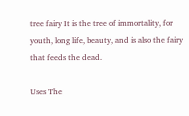tree fairy It is the tree of immortality, for youth, long life, beauty, and is also the fairy that feeds the dead.

Uses The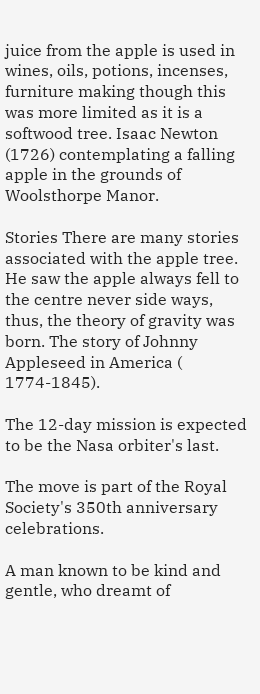juice from the apple is used in wines, oils, potions, incenses, furniture making though this was more limited as it is a softwood tree. Isaac Newton (1726) contemplating a falling apple in the grounds of Woolsthorpe Manor.

Stories There are many stories associated with the apple tree. He saw the apple always fell to the centre never side ways, thus, the theory of gravity was born. The story of Johnny Appleseed in America ( 1774-1845).

The 12-day mission is expected to be the Nasa orbiter's last.

The move is part of the Royal Society's 350th anniversary celebrations.

A man known to be kind and gentle, who dreamt of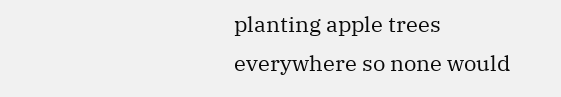planting apple trees everywhere so none would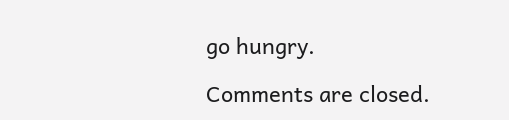go hungry.

Comments are closed.